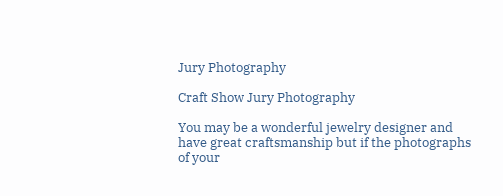Jury Photography

Craft Show Jury Photography

You may be a wonderful jewelry designer and have great craftsmanship but if the photographs of your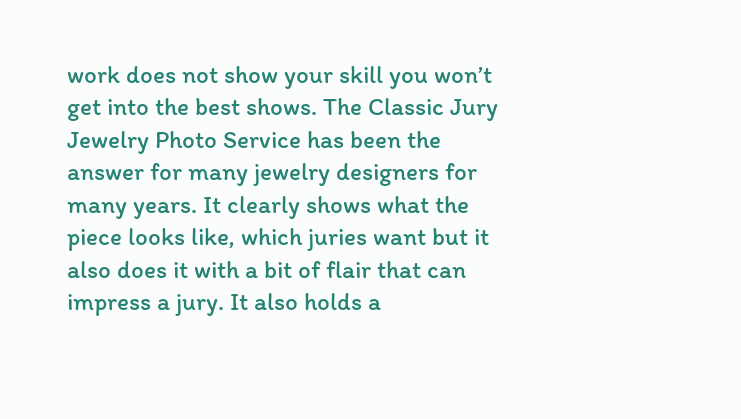work does not show your skill you won’t get into the best shows. The Classic Jury Jewelry Photo Service has been the answer for many jewelry designers for many years. It clearly shows what the piece looks like, which juries want but it also does it with a bit of flair that can impress a jury. It also holds a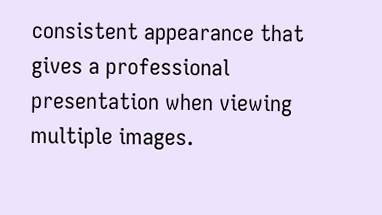consistent appearance that gives a professional presentation when viewing multiple images.